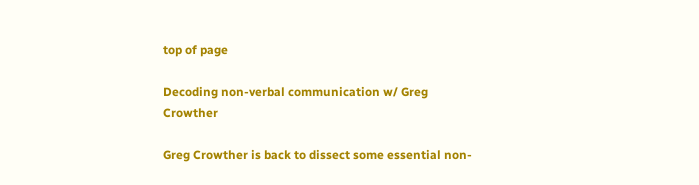top of page

Decoding non-verbal communication w/ Greg Crowther

Greg Crowther is back to dissect some essential non-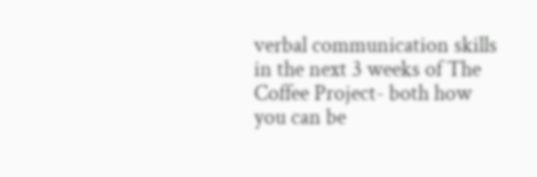verbal communication skills in the next 3 weeks of The Coffee Project- both how you can be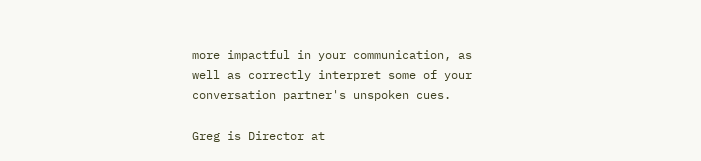more impactful in your communication, as well as correctly interpret some of your conversation partner's unspoken cues.

Greg is Director at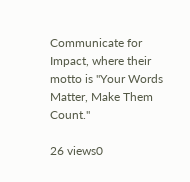Communicate for Impact, where their motto is "Your Words Matter, Make Them Count."

26 views0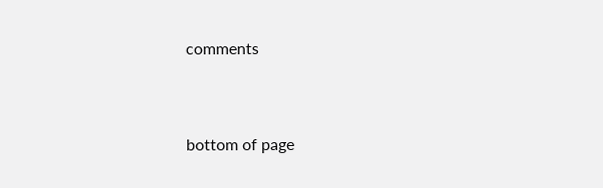comments


bottom of page